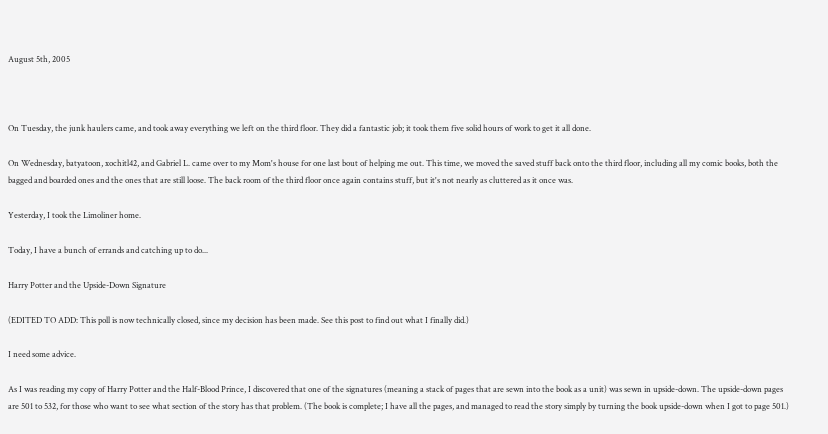August 5th, 2005



On Tuesday, the junk haulers came, and took away everything we left on the third floor. They did a fantastic job; it took them five solid hours of work to get it all done.

On Wednesday, batyatoon, xochitl42, and Gabriel L. came over to my Mom's house for one last bout of helping me out. This time, we moved the saved stuff back onto the third floor, including all my comic books, both the bagged and boarded ones and the ones that are still loose. The back room of the third floor once again contains stuff, but it's not nearly as cluttered as it once was.

Yesterday, I took the Limoliner home.

Today, I have a bunch of errands and catching up to do...

Harry Potter and the Upside-Down Signature

(EDITED TO ADD: This poll is now technically closed, since my decision has been made. See this post to find out what I finally did.)

I need some advice.

As I was reading my copy of Harry Potter and the Half-Blood Prince, I discovered that one of the signatures (meaning a stack of pages that are sewn into the book as a unit) was sewn in upside-down. The upside-down pages are 501 to 532, for those who want to see what section of the story has that problem. (The book is complete; I have all the pages, and managed to read the story simply by turning the book upside-down when I got to page 501.)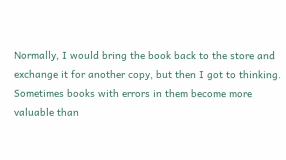Normally, I would bring the book back to the store and exchange it for another copy, but then I got to thinking. Sometimes books with errors in them become more valuable than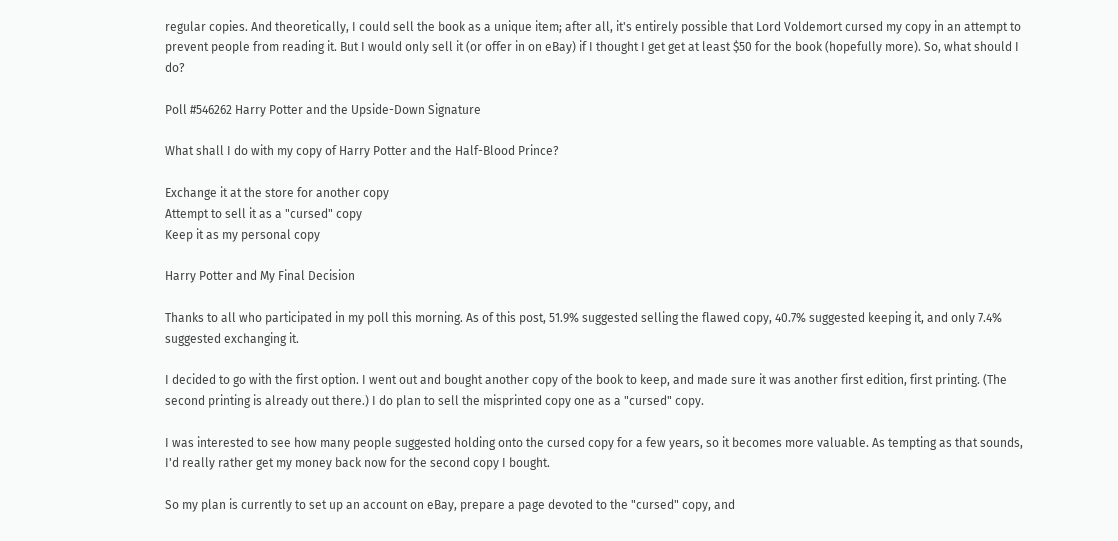regular copies. And theoretically, I could sell the book as a unique item; after all, it's entirely possible that Lord Voldemort cursed my copy in an attempt to prevent people from reading it. But I would only sell it (or offer in on eBay) if I thought I get get at least $50 for the book (hopefully more). So, what should I do?

Poll #546262 Harry Potter and the Upside-Down Signature

What shall I do with my copy of Harry Potter and the Half-Blood Prince?

Exchange it at the store for another copy
Attempt to sell it as a "cursed" copy
Keep it as my personal copy

Harry Potter and My Final Decision

Thanks to all who participated in my poll this morning. As of this post, 51.9% suggested selling the flawed copy, 40.7% suggested keeping it, and only 7.4% suggested exchanging it.

I decided to go with the first option. I went out and bought another copy of the book to keep, and made sure it was another first edition, first printing. (The second printing is already out there.) I do plan to sell the misprinted copy one as a "cursed" copy.

I was interested to see how many people suggested holding onto the cursed copy for a few years, so it becomes more valuable. As tempting as that sounds, I'd really rather get my money back now for the second copy I bought.

So my plan is currently to set up an account on eBay, prepare a page devoted to the "cursed" copy, and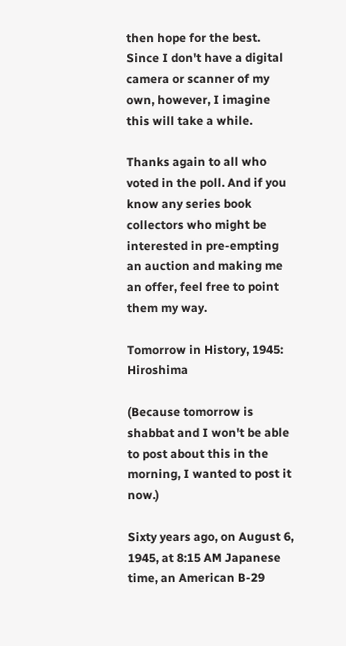then hope for the best. Since I don't have a digital camera or scanner of my own, however, I imagine this will take a while.

Thanks again to all who voted in the poll. And if you know any series book collectors who might be interested in pre-empting an auction and making me an offer, feel free to point them my way.

Tomorrow in History, 1945: Hiroshima

(Because tomorrow is shabbat and I won't be able to post about this in the morning, I wanted to post it now.)

Sixty years ago, on August 6, 1945, at 8:15 AM Japanese time, an American B-29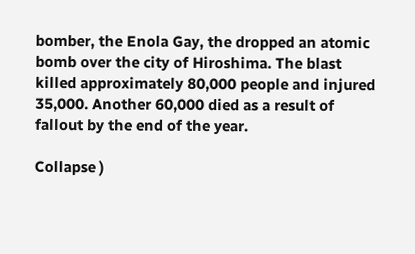bomber, the Enola Gay, the dropped an atomic bomb over the city of Hiroshima. The blast killed approximately 80,000 people and injured 35,000. Another 60,000 died as a result of fallout by the end of the year.

Collapse )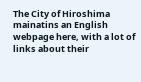The City of Hiroshima mainatins an English webpage here, with a lot of links about their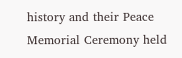history and their Peace Memorial Ceremony held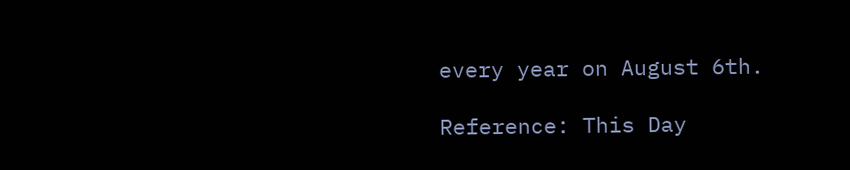every year on August 6th.

Reference: This Day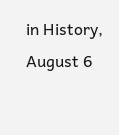in History, August 6